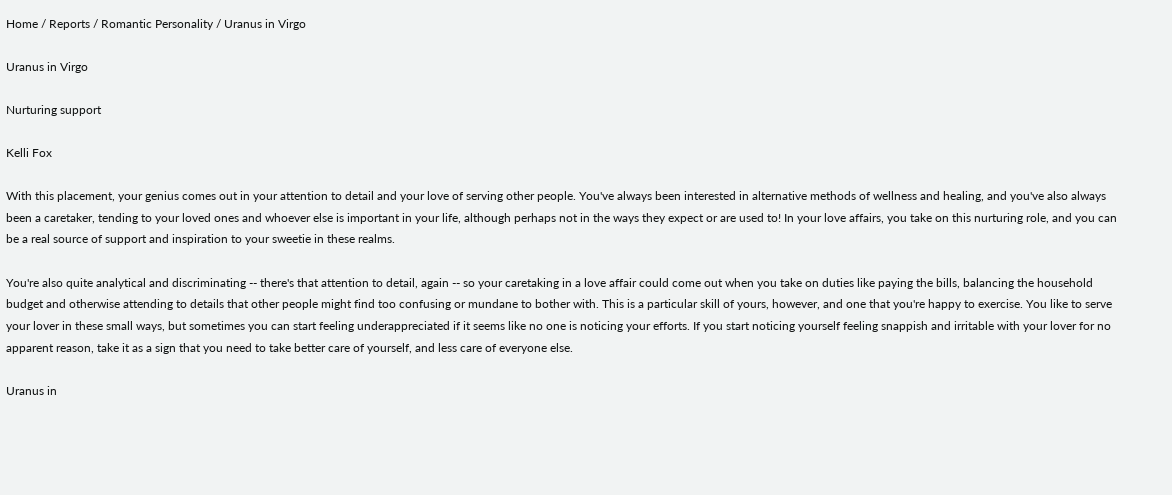Home / Reports / Romantic Personality / Uranus in Virgo

Uranus in Virgo

Nurturing support

Kelli Fox

With this placement, your genius comes out in your attention to detail and your love of serving other people. You've always been interested in alternative methods of wellness and healing, and you've also always been a caretaker, tending to your loved ones and whoever else is important in your life, although perhaps not in the ways they expect or are used to! In your love affairs, you take on this nurturing role, and you can be a real source of support and inspiration to your sweetie in these realms.

You're also quite analytical and discriminating -- there's that attention to detail, again -- so your caretaking in a love affair could come out when you take on duties like paying the bills, balancing the household budget and otherwise attending to details that other people might find too confusing or mundane to bother with. This is a particular skill of yours, however, and one that you're happy to exercise. You like to serve your lover in these small ways, but sometimes you can start feeling underappreciated if it seems like no one is noticing your efforts. If you start noticing yourself feeling snappish and irritable with your lover for no apparent reason, take it as a sign that you need to take better care of yourself, and less care of everyone else.

Uranus in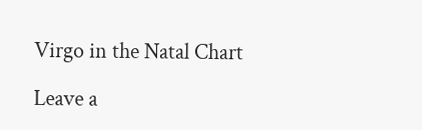Virgo in the Natal Chart

Leave a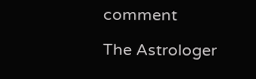comment

The Astrologer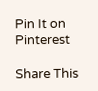Pin It on Pinterest

Share This